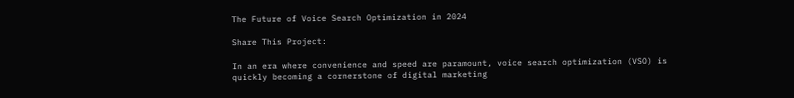The Future of Voice Search Optimization in 2024

Share This Project:

In an era where convenience and speed are paramount, voice search optimization (VSO) is quickly becoming a cornerstone of digital marketing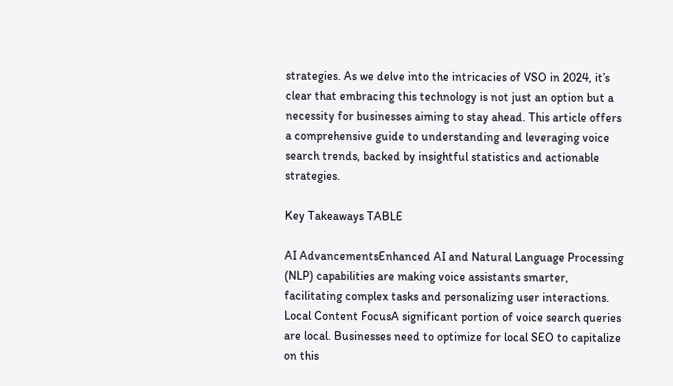strategies. As we delve into the intricacies of VSO in 2024, it’s clear that embracing this technology is not just an option but a necessity for businesses aiming to stay ahead. This article offers a comprehensive guide to understanding and leveraging voice search trends, backed by insightful statistics and actionable strategies.

Key Takeaways TABLE

AI AdvancementsEnhanced AI and Natural Language Processing (NLP) capabilities are making voice assistants smarter, facilitating complex tasks and personalizing user interactions.
Local Content FocusA significant portion of voice search queries are local. Businesses need to optimize for local SEO to capitalize on this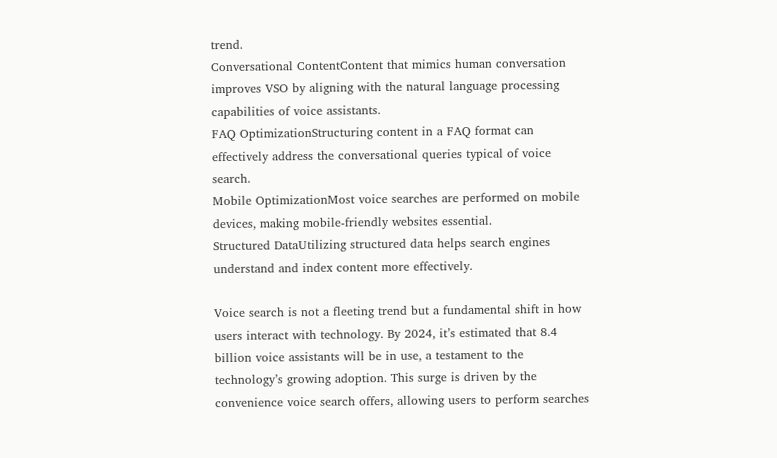trend.
Conversational ContentContent that mimics human conversation improves VSO by aligning with the natural language processing capabilities of voice assistants.
FAQ OptimizationStructuring content in a FAQ format can effectively address the conversational queries typical of voice search.
Mobile OptimizationMost voice searches are performed on mobile devices, making mobile-friendly websites essential.
Structured DataUtilizing structured data helps search engines understand and index content more effectively.

Voice search is not a fleeting trend but a fundamental shift in how users interact with technology. By 2024, it’s estimated that 8.4 billion voice assistants will be in use, a testament to the technology’s growing adoption. This surge is driven by the convenience voice search offers, allowing users to perform searches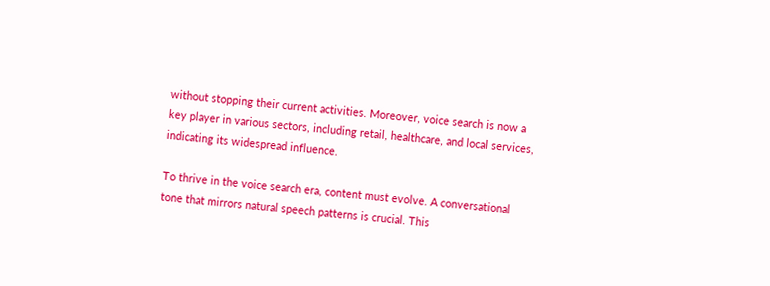without stopping their current activities. Moreover, voice search is now a key player in various sectors, including retail, healthcare, and local services, indicating its widespread influence.

To thrive in the voice search era, content must evolve. A conversational tone that mirrors natural speech patterns is crucial. This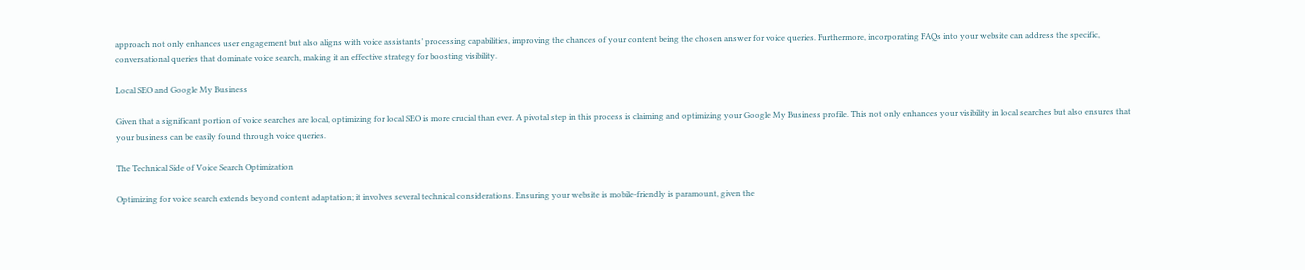approach not only enhances user engagement but also aligns with voice assistants’ processing capabilities, improving the chances of your content being the chosen answer for voice queries. Furthermore, incorporating FAQs into your website can address the specific, conversational queries that dominate voice search, making it an effective strategy for boosting visibility.

Local SEO and Google My Business

Given that a significant portion of voice searches are local, optimizing for local SEO is more crucial than ever. A pivotal step in this process is claiming and optimizing your Google My Business profile. This not only enhances your visibility in local searches but also ensures that your business can be easily found through voice queries.

The Technical Side of Voice Search Optimization

Optimizing for voice search extends beyond content adaptation; it involves several technical considerations. Ensuring your website is mobile-friendly is paramount, given the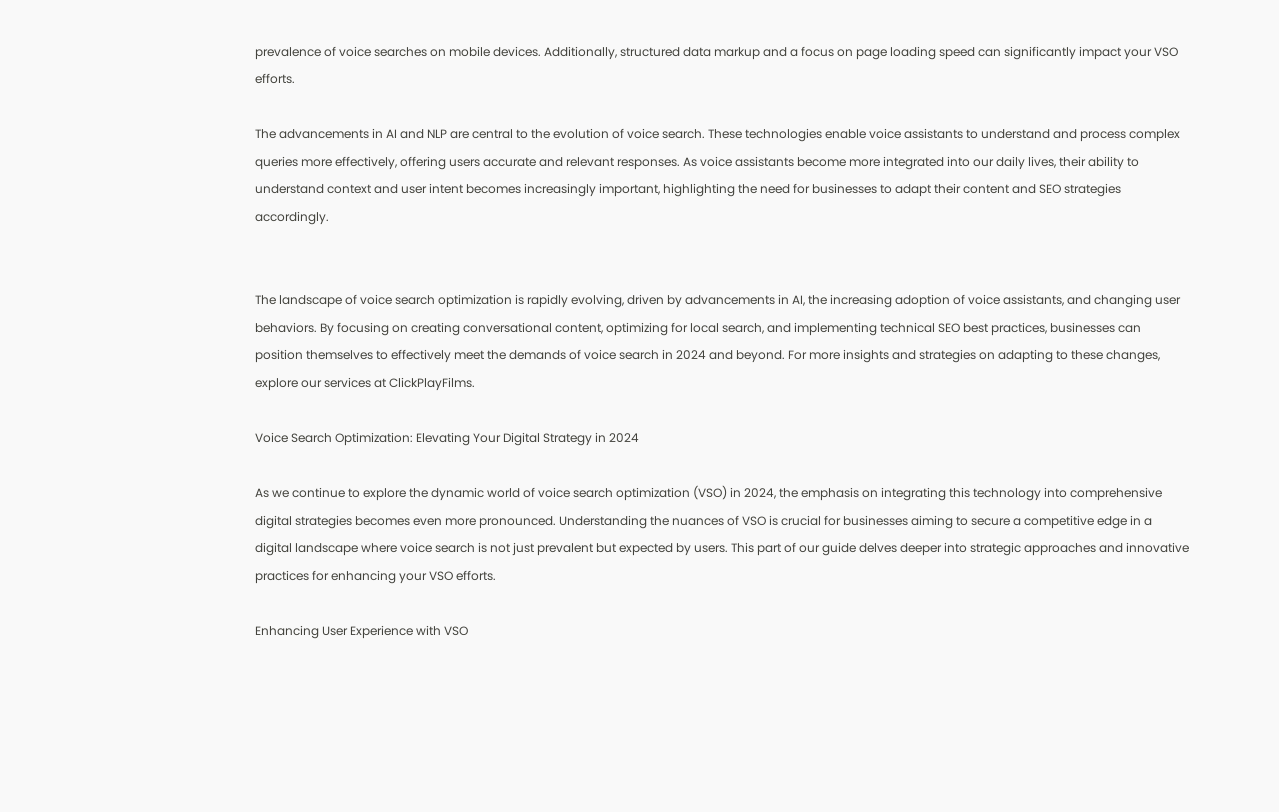prevalence of voice searches on mobile devices. Additionally, structured data markup and a focus on page loading speed can significantly impact your VSO efforts.

The advancements in AI and NLP are central to the evolution of voice search. These technologies enable voice assistants to understand and process complex queries more effectively, offering users accurate and relevant responses. As voice assistants become more integrated into our daily lives, their ability to understand context and user intent becomes increasingly important, highlighting the need for businesses to adapt their content and SEO strategies accordingly.


The landscape of voice search optimization is rapidly evolving, driven by advancements in AI, the increasing adoption of voice assistants, and changing user behaviors. By focusing on creating conversational content, optimizing for local search, and implementing technical SEO best practices, businesses can position themselves to effectively meet the demands of voice search in 2024 and beyond. For more insights and strategies on adapting to these changes, explore our services at ClickPlayFilms.

Voice Search Optimization: Elevating Your Digital Strategy in 2024

As we continue to explore the dynamic world of voice search optimization (VSO) in 2024, the emphasis on integrating this technology into comprehensive digital strategies becomes even more pronounced. Understanding the nuances of VSO is crucial for businesses aiming to secure a competitive edge in a digital landscape where voice search is not just prevalent but expected by users. This part of our guide delves deeper into strategic approaches and innovative practices for enhancing your VSO efforts.

Enhancing User Experience with VSO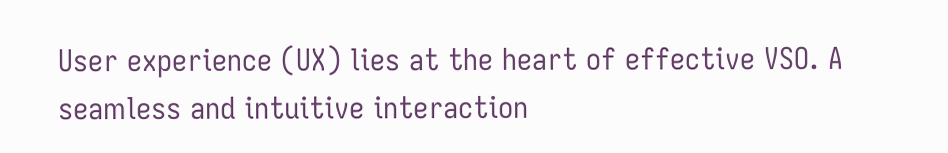User experience (UX) lies at the heart of effective VSO. A seamless and intuitive interaction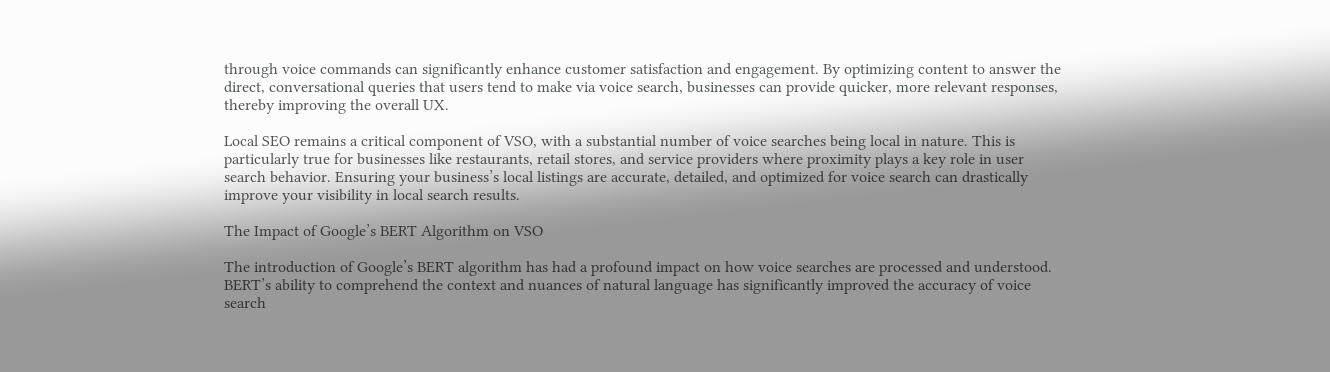through voice commands can significantly enhance customer satisfaction and engagement. By optimizing content to answer the direct, conversational queries that users tend to make via voice search, businesses can provide quicker, more relevant responses, thereby improving the overall UX.

Local SEO remains a critical component of VSO, with a substantial number of voice searches being local in nature. This is particularly true for businesses like restaurants, retail stores, and service providers where proximity plays a key role in user search behavior. Ensuring your business’s local listings are accurate, detailed, and optimized for voice search can drastically improve your visibility in local search results.

The Impact of Google’s BERT Algorithm on VSO

The introduction of Google’s BERT algorithm has had a profound impact on how voice searches are processed and understood. BERT’s ability to comprehend the context and nuances of natural language has significantly improved the accuracy of voice search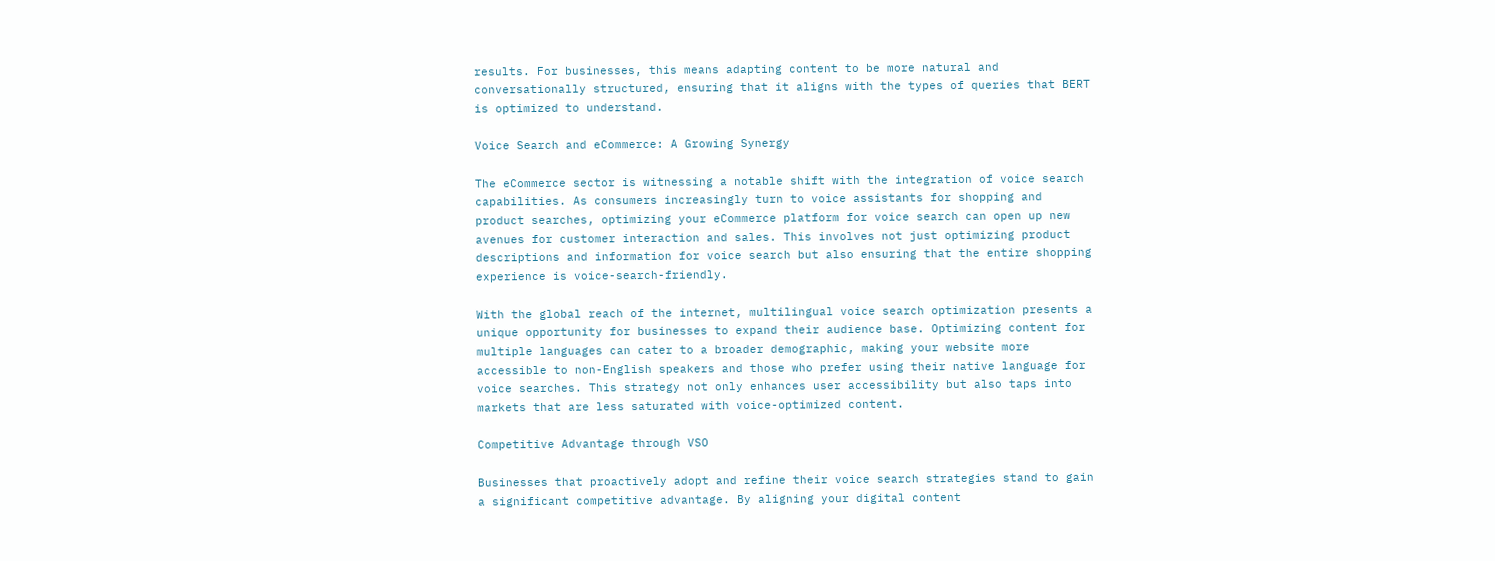results. For businesses, this means adapting content to be more natural and conversationally structured, ensuring that it aligns with the types of queries that BERT is optimized to understand.

Voice Search and eCommerce: A Growing Synergy

The eCommerce sector is witnessing a notable shift with the integration of voice search capabilities. As consumers increasingly turn to voice assistants for shopping and product searches, optimizing your eCommerce platform for voice search can open up new avenues for customer interaction and sales. This involves not just optimizing product descriptions and information for voice search but also ensuring that the entire shopping experience is voice-search-friendly.

With the global reach of the internet, multilingual voice search optimization presents a unique opportunity for businesses to expand their audience base. Optimizing content for multiple languages can cater to a broader demographic, making your website more accessible to non-English speakers and those who prefer using their native language for voice searches. This strategy not only enhances user accessibility but also taps into markets that are less saturated with voice-optimized content.

Competitive Advantage through VSO

Businesses that proactively adopt and refine their voice search strategies stand to gain a significant competitive advantage. By aligning your digital content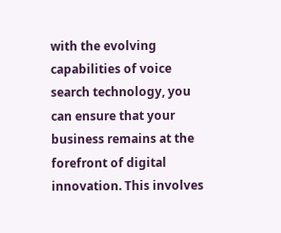with the evolving capabilities of voice search technology, you can ensure that your business remains at the forefront of digital innovation. This involves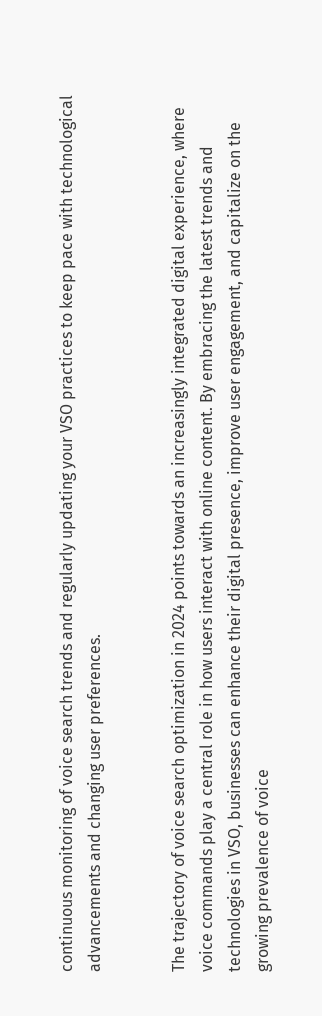continuous monitoring of voice search trends and regularly updating your VSO practices to keep pace with technological advancements and changing user preferences.


The trajectory of voice search optimization in 2024 points towards an increasingly integrated digital experience, where voice commands play a central role in how users interact with online content. By embracing the latest trends and technologies in VSO, businesses can enhance their digital presence, improve user engagement, and capitalize on the growing prevalence of voice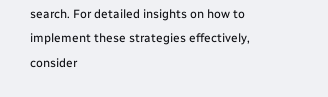search. For detailed insights on how to implement these strategies effectively, consider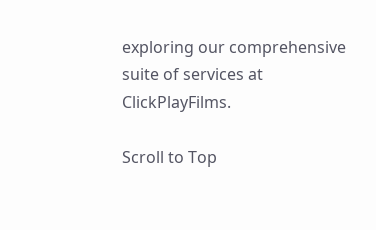exploring our comprehensive suite of services at ClickPlayFilms.

Scroll to Top